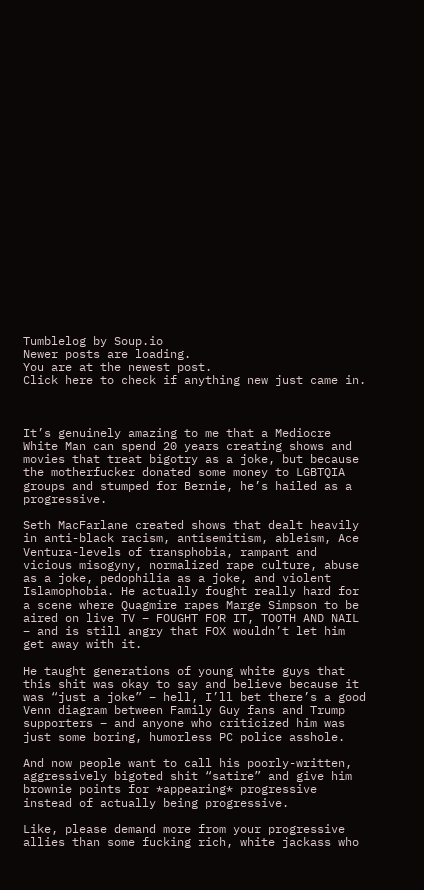Tumblelog by Soup.io
Newer posts are loading.
You are at the newest post.
Click here to check if anything new just came in.



It’s genuinely amazing to me that a Mediocre White Man can spend 20 years creating shows and movies that treat bigotry as a joke, but because the motherfucker donated some money to LGBTQIA groups and stumped for Bernie, he’s hailed as a progressive.

Seth MacFarlane created shows that dealt heavily in anti-black racism, antisemitism, ableism, Ace Ventura-levels of transphobia, rampant and vicious misogyny, normalized rape culture, abuse as a joke, pedophilia as a joke, and violent Islamophobia. He actually fought really hard for a scene where Quagmire rapes Marge Simpson to be aired on live TV – FOUGHT FOR IT, TOOTH AND NAIL – and is still angry that FOX wouldn’t let him get away with it.

He taught generations of young white guys that this shit was okay to say and believe because it was “just a joke” – hell, I’ll bet there’s a good Venn diagram between Family Guy fans and Trump supporters – and anyone who criticized him was just some boring, humorless PC police asshole.

And now people want to call his poorly-written, aggressively bigoted shit “satire” and give him brownie points for *appearing* progressive instead of actually being progressive.

Like, please demand more from your progressive allies than some fucking rich, white jackass who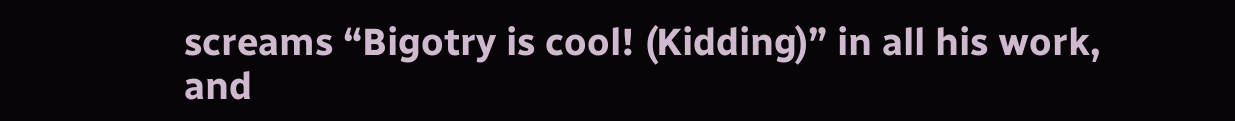screams “Bigotry is cool! (Kidding)” in all his work, and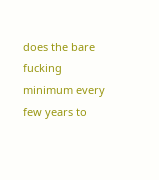does the bare fucking minimum every few years to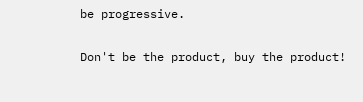be progressive.

Don't be the product, buy the product!